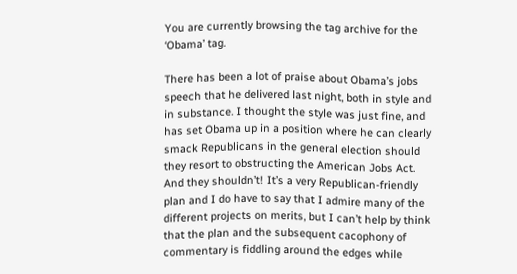You are currently browsing the tag archive for the ‘Obama’ tag.

There has been a lot of praise about Obama’s jobs speech that he delivered last night, both in style and in substance. I thought the style was just fine, and has set Obama up in a position where he can clearly smack Republicans in the general election should they resort to obstructing the American Jobs Act. And they shouldn’t! It’s a very Republican-friendly plan and I do have to say that I admire many of the different projects on merits, but I can’t help by think that the plan and the subsequent cacophony of commentary is fiddling around the edges while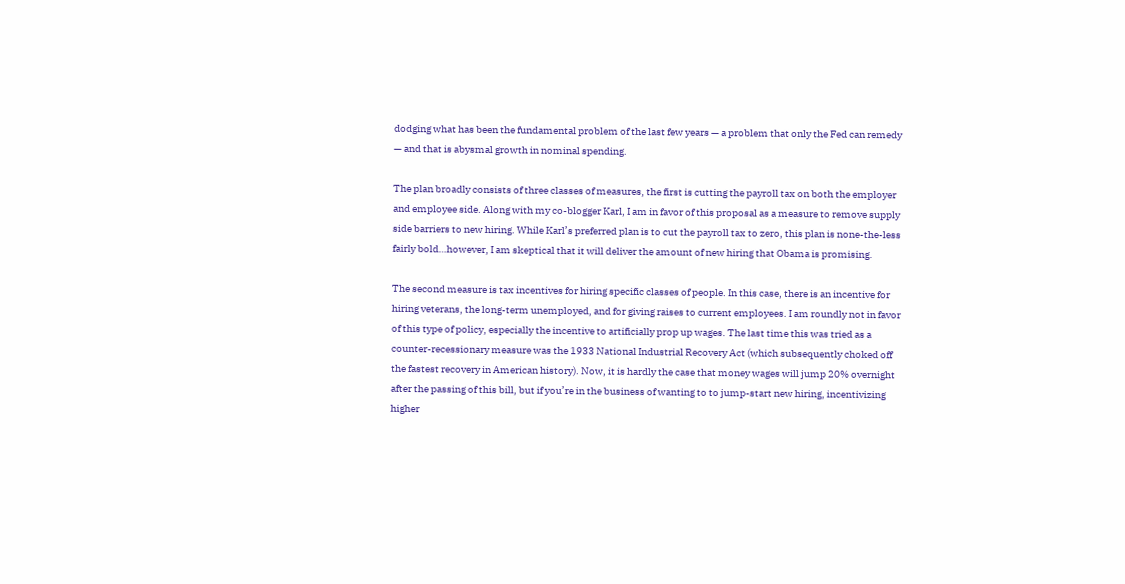dodging what has been the fundamental problem of the last few years — a problem that only the Fed can remedy — and that is abysmal growth in nominal spending.

The plan broadly consists of three classes of measures, the first is cutting the payroll tax on both the employer and employee side. Along with my co-blogger Karl, I am in favor of this proposal as a measure to remove supply side barriers to new hiring. While Karl’s preferred plan is to cut the payroll tax to zero, this plan is none-the-less fairly bold…however, I am skeptical that it will deliver the amount of new hiring that Obama is promising.

The second measure is tax incentives for hiring specific classes of people. In this case, there is an incentive for hiring veterans, the long-term unemployed, and for giving raises to current employees. I am roundly not in favor of this type of policy, especially the incentive to artificially prop up wages. The last time this was tried as a counter-recessionary measure was the 1933 National Industrial Recovery Act (which subsequently choked off the fastest recovery in American history). Now, it is hardly the case that money wages will jump 20% overnight after the passing of this bill, but if you’re in the business of wanting to to jump-start new hiring, incentivizing higher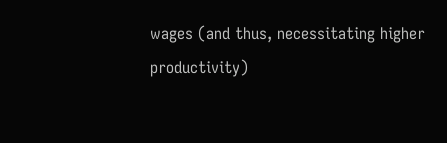wages (and thus, necessitating higher productivity)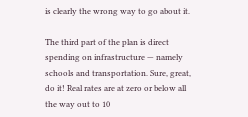is clearly the wrong way to go about it.

The third part of the plan is direct spending on infrastructure — namely schools and transportation. Sure, great, do it! Real rates are at zero or below all the way out to 10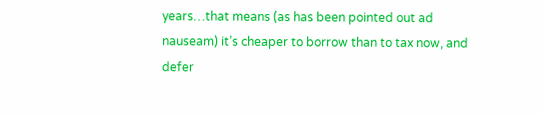years…that means (as has been pointed out ad nauseam) it’s cheaper to borrow than to tax now, and defer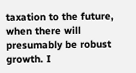taxation to the future, when there will presumably be robust growth. I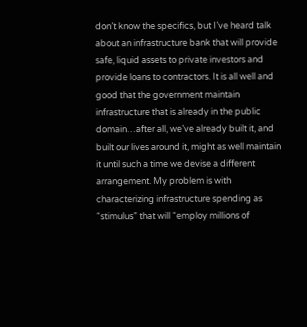don’t know the specifics, but I’ve heard talk about an infrastructure bank that will provide safe, liquid assets to private investors and provide loans to contractors. It is all well and good that the government maintain infrastructure that is already in the public domain…after all, we’ve already built it, and built our lives around it, might as well maintain it until such a time we devise a different arrangement. My problem is with characterizing infrastructure spending as “stimulus” that will “employ millions of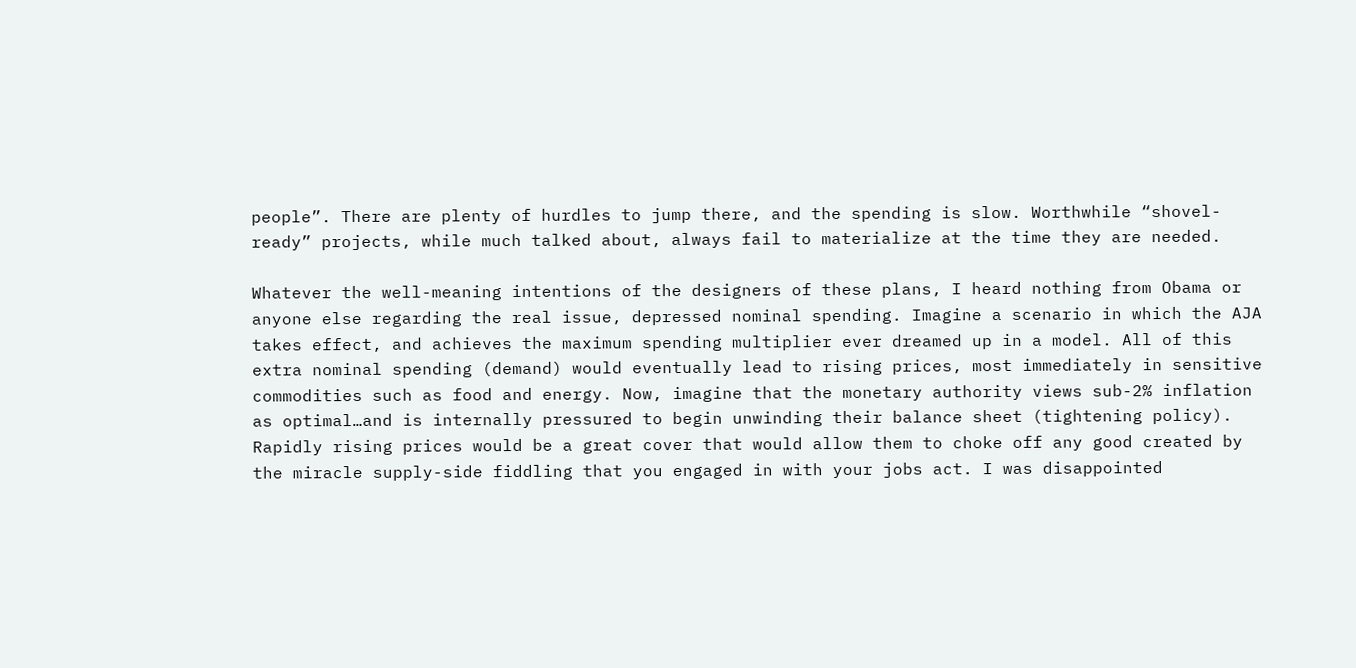people”. There are plenty of hurdles to jump there, and the spending is slow. Worthwhile “shovel-ready” projects, while much talked about, always fail to materialize at the time they are needed.

Whatever the well-meaning intentions of the designers of these plans, I heard nothing from Obama or anyone else regarding the real issue, depressed nominal spending. Imagine a scenario in which the AJA takes effect, and achieves the maximum spending multiplier ever dreamed up in a model. All of this extra nominal spending (demand) would eventually lead to rising prices, most immediately in sensitive commodities such as food and energy. Now, imagine that the monetary authority views sub-2% inflation as optimal…and is internally pressured to begin unwinding their balance sheet (tightening policy). Rapidly rising prices would be a great cover that would allow them to choke off any good created by the miracle supply-side fiddling that you engaged in with your jobs act. I was disappointed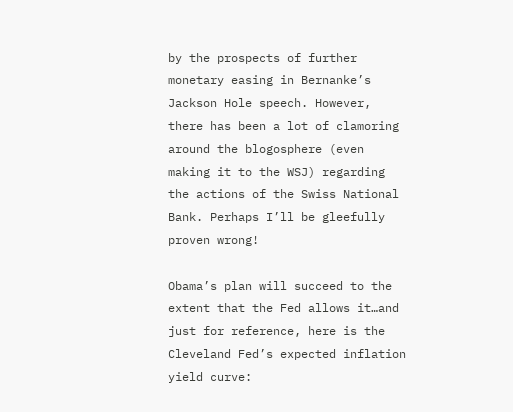by the prospects of further monetary easing in Bernanke’s Jackson Hole speech. However, there has been a lot of clamoring around the blogosphere (even making it to the WSJ) regarding the actions of the Swiss National Bank. Perhaps I’ll be gleefully proven wrong!

Obama’s plan will succeed to the extent that the Fed allows it…and just for reference, here is the Cleveland Fed’s expected inflation yield curve: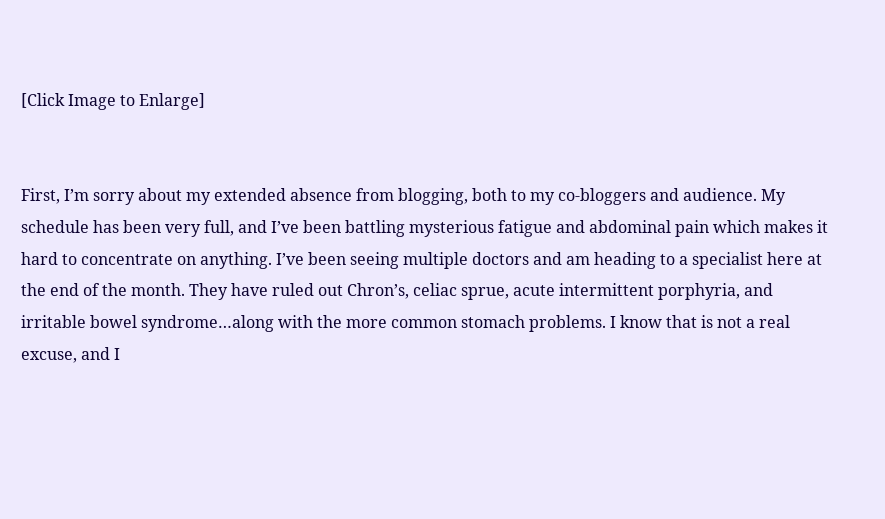[Click Image to Enlarge]


First, I’m sorry about my extended absence from blogging, both to my co-bloggers and audience. My schedule has been very full, and I’ve been battling mysterious fatigue and abdominal pain which makes it hard to concentrate on anything. I’ve been seeing multiple doctors and am heading to a specialist here at the end of the month. They have ruled out Chron’s, celiac sprue, acute intermittent porphyria, and irritable bowel syndrome…along with the more common stomach problems. I know that is not a real excuse, and I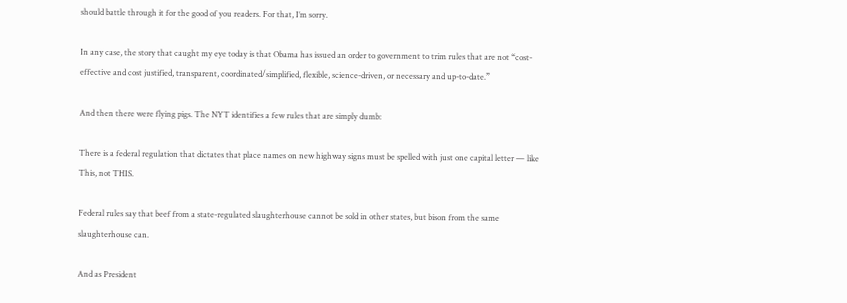should battle through it for the good of you readers. For that, I’m sorry.

In any case, the story that caught my eye today is that Obama has issued an order to government to trim rules that are not “cost-effective and cost justified, transparent, coordinated/simplified, flexible, science-driven, or necessary and up-to-date.”

And then there were flying pigs. The NYT identifies a few rules that are simply dumb:

There is a federal regulation that dictates that place names on new highway signs must be spelled with just one capital letter — like This, not THIS.

Federal rules say that beef from a state-regulated slaughterhouse cannot be sold in other states, but bison from the same slaughterhouse can.

And as President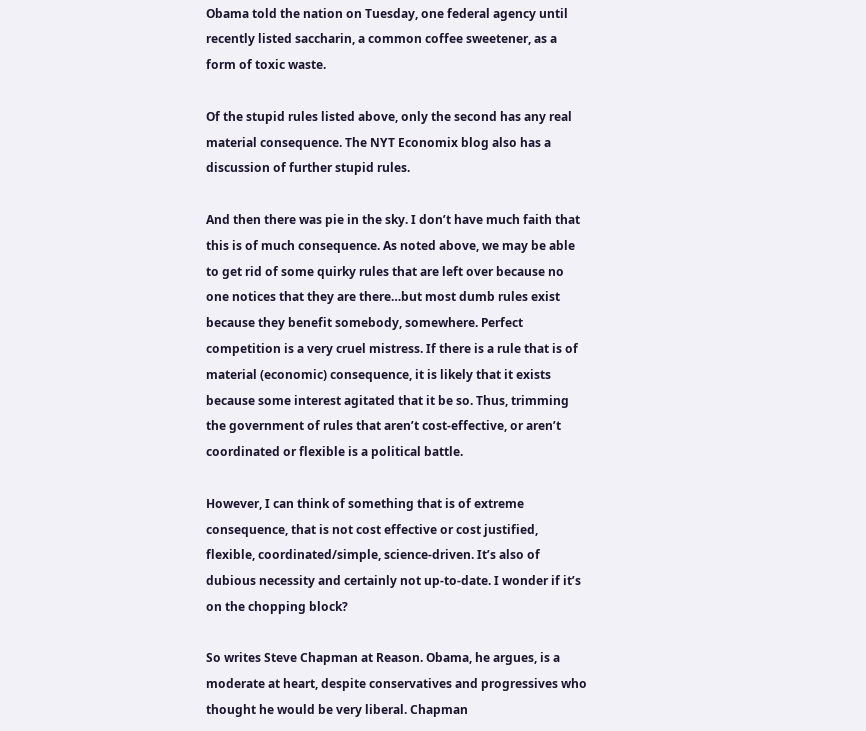Obama told the nation on Tuesday, one federal agency until recently listed saccharin, a common coffee sweetener, as a form of toxic waste.

Of the stupid rules listed above, only the second has any real material consequence. The NYT Economix blog also has a discussion of further stupid rules.

And then there was pie in the sky. I don’t have much faith that this is of much consequence. As noted above, we may be able to get rid of some quirky rules that are left over because no one notices that they are there…but most dumb rules exist because they benefit somebody, somewhere. Perfect competition is a very cruel mistress. If there is a rule that is of material (economic) consequence, it is likely that it exists because some interest agitated that it be so. Thus, trimming the government of rules that aren’t cost-effective, or aren’t coordinated or flexible is a political battle.

However, I can think of something that is of extreme consequence, that is not cost effective or cost justified, flexible, coordinated/simple, science-driven. It’s also of dubious necessity and certainly not up-to-date. I wonder if it’s on the chopping block?

So writes Steve Chapman at Reason. Obama, he argues, is a moderate at heart, despite conservatives and progressives who thought he would be very liberal. Chapman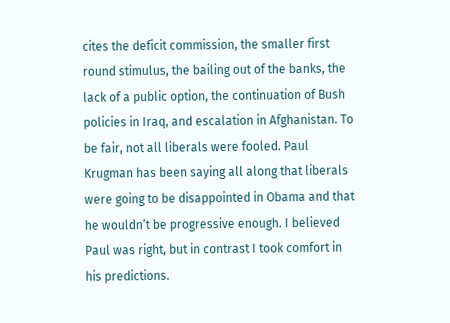cites the deficit commission, the smaller first round stimulus, the bailing out of the banks, the lack of a public option, the continuation of Bush policies in Iraq, and escalation in Afghanistan. To be fair, not all liberals were fooled. Paul Krugman has been saying all along that liberals were going to be disappointed in Obama and that he wouldn’t be progressive enough. I believed Paul was right, but in contrast I took comfort in his predictions.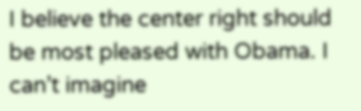I believe the center right should be most pleased with Obama. I can’t imagine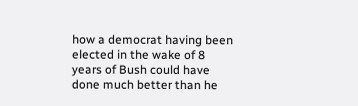how a democrat having been elected in the wake of 8 years of Bush could have done much better than he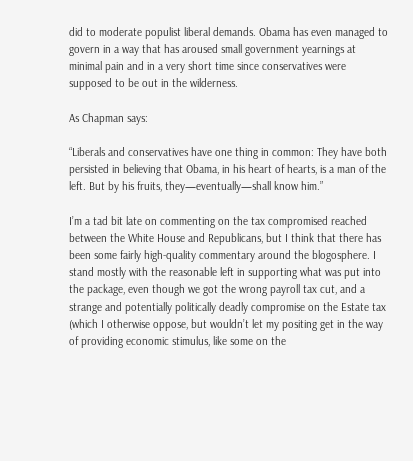did to moderate populist liberal demands. Obama has even managed to govern in a way that has aroused small government yearnings at minimal pain and in a very short time since conservatives were supposed to be out in the wilderness.

As Chapman says:

“Liberals and conservatives have one thing in common: They have both persisted in believing that Obama, in his heart of hearts, is a man of the left. But by his fruits, they—eventually—shall know him.”

I’m a tad bit late on commenting on the tax compromised reached between the White House and Republicans, but I think that there has been some fairly high-quality commentary around the blogosphere. I stand mostly with the reasonable left in supporting what was put into the package, even though we got the wrong payroll tax cut, and a strange and potentially politically deadly compromise on the Estate tax (which I otherwise oppose, but wouldn’t let my positing get in the way of providing economic stimulus, like some on the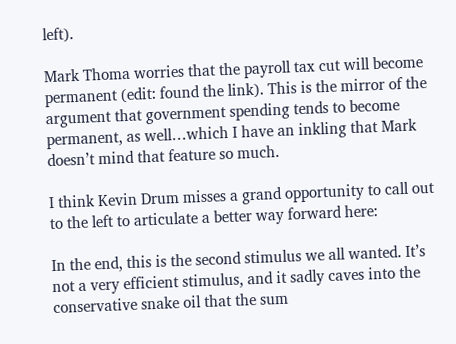left).

Mark Thoma worries that the payroll tax cut will become permanent (edit: found the link). This is the mirror of the argument that government spending tends to become permanent, as well…which I have an inkling that Mark doesn’t mind that feature so much.

I think Kevin Drum misses a grand opportunity to call out to the left to articulate a better way forward here:

In the end, this is the second stimulus we all wanted. It’s not a very efficient stimulus, and it sadly caves into the conservative snake oil that the sum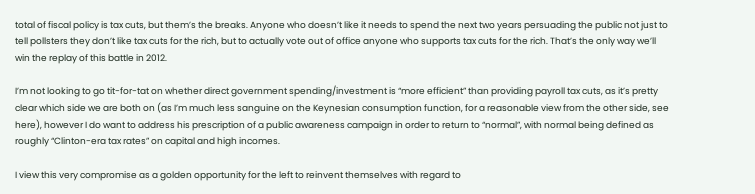total of fiscal policy is tax cuts, but them’s the breaks. Anyone who doesn’t like it needs to spend the next two years persuading the public not just to tell pollsters they don’t like tax cuts for the rich, but to actually vote out of office anyone who supports tax cuts for the rich. That’s the only way we’ll win the replay of this battle in 2012.

I’m not looking to go tit-for-tat on whether direct government spending/investment is “more efficient” than providing payroll tax cuts, as it’s pretty clear which side we are both on (as I’m much less sanguine on the Keynesian consumption function, for a reasonable view from the other side, see here), however I do want to address his prescription of a public awareness campaign in order to return to “normal”, with normal being defined as roughly “Clinton-era tax rates” on capital and high incomes.

I view this very compromise as a golden opportunity for the left to reinvent themselves with regard to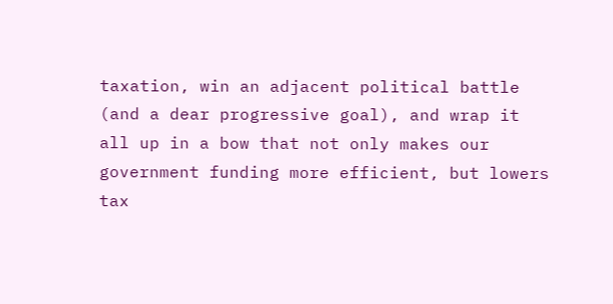taxation, win an adjacent political battle (and a dear progressive goal), and wrap it all up in a bow that not only makes our government funding more efficient, but lowers tax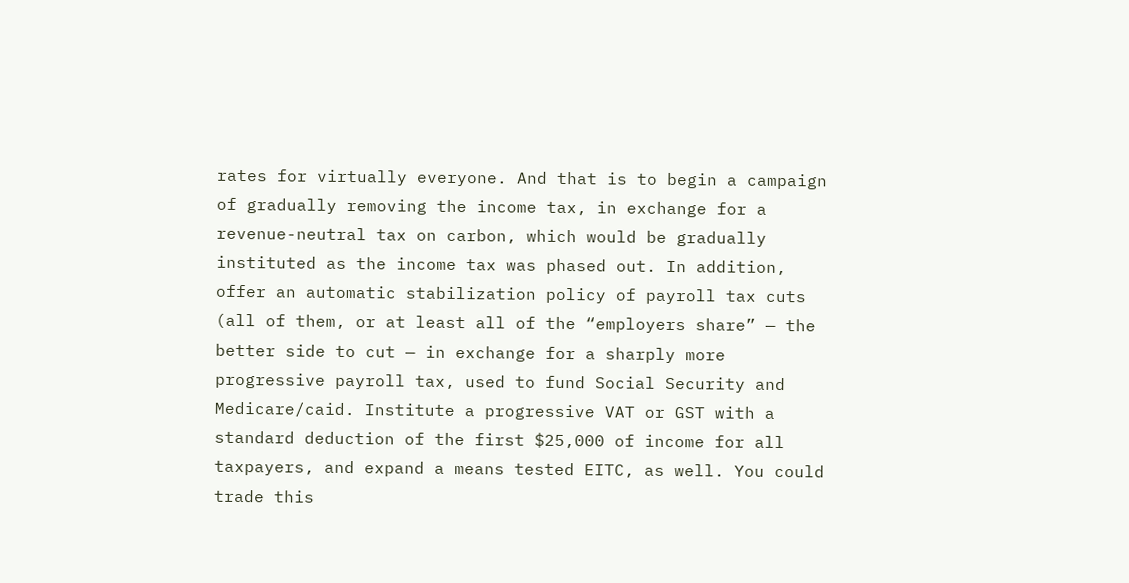rates for virtually everyone. And that is to begin a campaign of gradually removing the income tax, in exchange for a revenue-neutral tax on carbon, which would be gradually instituted as the income tax was phased out. In addition, offer an automatic stabilization policy of payroll tax cuts (all of them, or at least all of the “employers share” — the better side to cut — in exchange for a sharply more progressive payroll tax, used to fund Social Security and Medicare/caid. Institute a progressive VAT or GST with a standard deduction of the first $25,000 of income for all taxpayers, and expand a means tested EITC, as well. You could trade this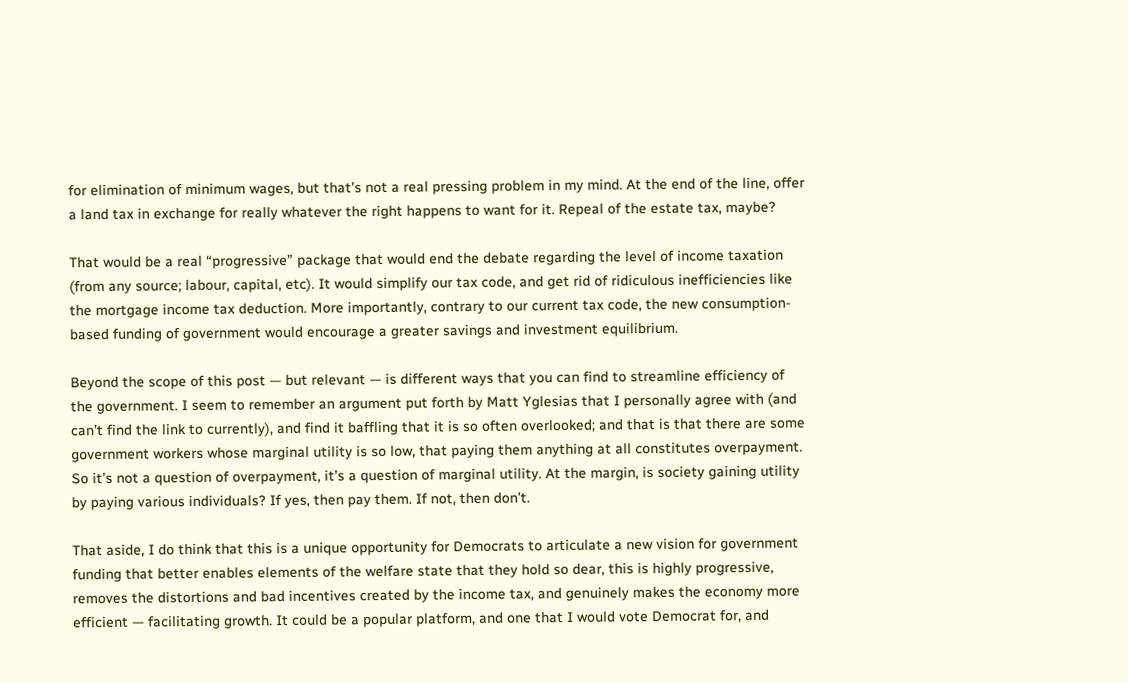for elimination of minimum wages, but that’s not a real pressing problem in my mind. At the end of the line, offer a land tax in exchange for really whatever the right happens to want for it. Repeal of the estate tax, maybe?

That would be a real “progressive” package that would end the debate regarding the level of income taxation (from any source; labour, capital, etc). It would simplify our tax code, and get rid of ridiculous inefficiencies like the mortgage income tax deduction. More importantly, contrary to our current tax code, the new consumption-based funding of government would encourage a greater savings and investment equilibrium.

Beyond the scope of this post — but relevant — is different ways that you can find to streamline efficiency of the government. I seem to remember an argument put forth by Matt Yglesias that I personally agree with (and can’t find the link to currently), and find it baffling that it is so often overlooked; and that is that there are some government workers whose marginal utility is so low, that paying them anything at all constitutes overpayment. So it’s not a question of overpayment, it’s a question of marginal utility. At the margin, is society gaining utility by paying various individuals? If yes, then pay them. If not, then don’t.

That aside, I do think that this is a unique opportunity for Democrats to articulate a new vision for government funding that better enables elements of the welfare state that they hold so dear, this is highly progressive, removes the distortions and bad incentives created by the income tax, and genuinely makes the economy more efficient — facilitating growth. It could be a popular platform, and one that I would vote Democrat for, and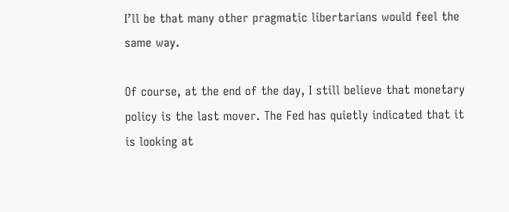I’ll be that many other pragmatic libertarians would feel the same way.

Of course, at the end of the day, I still believe that monetary policy is the last mover. The Fed has quietly indicated that it is looking at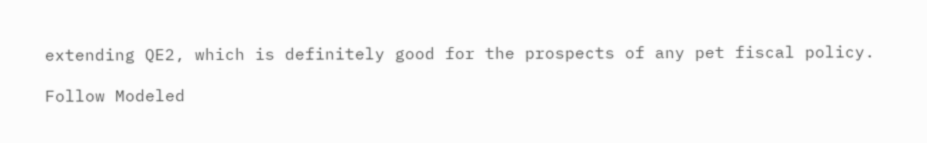extending QE2, which is definitely good for the prospects of any pet fiscal policy.

Follow Modeled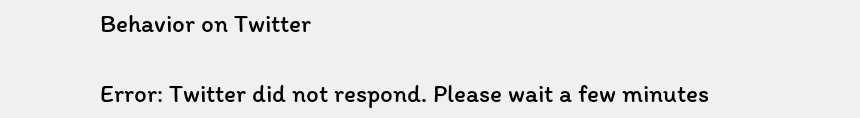Behavior on Twitter

Error: Twitter did not respond. Please wait a few minutes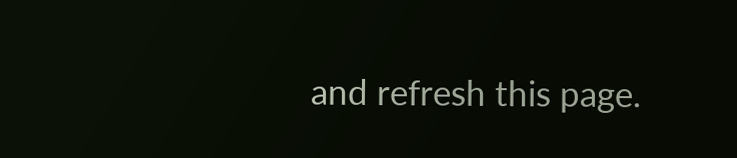and refresh this page.